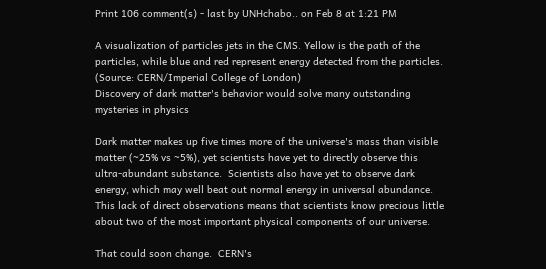Print 106 comment(s) - last by UNHchabo.. on Feb 8 at 1:21 PM

A visualization of particles jets in the CMS. Yellow is the path of the particles, while blue and red represent energy detected from the particles.  (Source: CERN/Imperial College of London)
Discovery of dark matter's behavior would solve many outstanding mysteries in physics

Dark matter makes up five times more of the universe's mass than visible matter (~25% vs ~5%), yet scientists have yet to directly observe this ultra-abundant substance.  Scientists also have yet to observe dark energy, which may well beat out normal energy in universal abundance.  This lack of direct observations means that scientists know precious little about two of the most important physical components of our universe.

That could soon change.  CERN's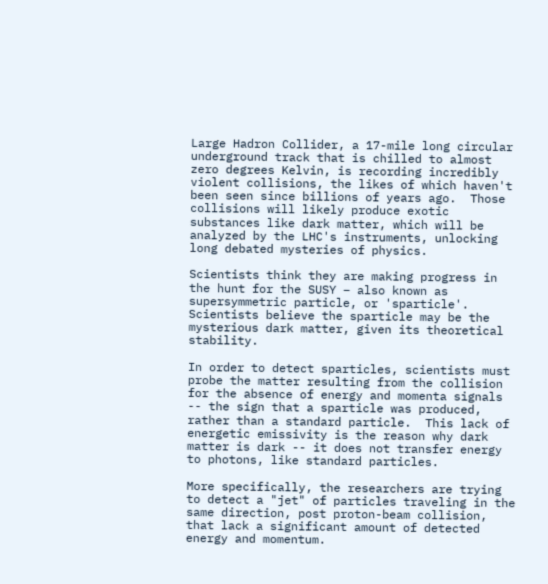Large Hadron Collider, a 17-mile long circular underground track that is chilled to almost zero degrees Kelvin, is recording incredibly violent collisions, the likes of which haven't been seen since billions of years ago.  Those collisions will likely produce exotic substances like dark matter, which will be analyzed by the LHC's instruments, unlocking long debated mysteries of physics.

Scientists think they are making progress in the hunt for the SUSY – also known as supersymmetric particle, or 'sparticle'.  Scientists believe the sparticle may be the mysterious dark matter, given its theoretical stability.

In order to detect sparticles, scientists must probe the matter resulting from the collision for the absence of energy and momenta signals -- the sign that a sparticle was produced, rather than a standard particle.  This lack of energetic emissivity is the reason why dark matter is dark -- it does not transfer energy to photons, like standard particles.

More specifically, the researchers are trying to detect a "jet" of particles traveling in the same direction, post proton-beam collision, that lack a significant amount of detected energy and momentum.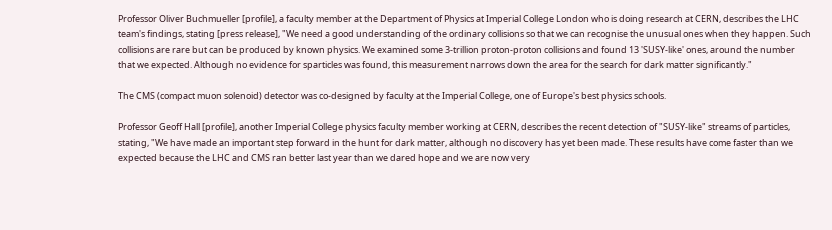Professor Oliver Buchmueller [profile], a faculty member at the Department of Physics at Imperial College London who is doing research at CERN, describes the LHC team's findings, stating [press release], "We need a good understanding of the ordinary collisions so that we can recognise the unusual ones when they happen. Such collisions are rare but can be produced by known physics. We examined some 3-trillion proton-proton collisions and found 13 'SUSY-like' ones, around the number that we expected. Although no evidence for sparticles was found, this measurement narrows down the area for the search for dark matter significantly."

The CMS (compact muon solenoid) detector was co-designed by faculty at the Imperial College, one of Europe's best physics schools.

Professor Geoff Hall [profile], another Imperial College physics faculty member working at CERN, describes the recent detection of "SUSY-like" streams of particles, stating, "We have made an important step forward in the hunt for dark matter, although no discovery has yet been made. These results have come faster than we expected because the LHC and CMS ran better last year than we dared hope and we are now very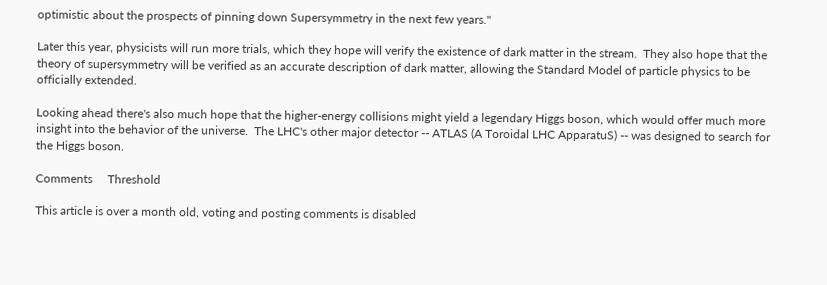optimistic about the prospects of pinning down Supersymmetry in the next few years."

Later this year, physicists will run more trials, which they hope will verify the existence of dark matter in the stream.  They also hope that the theory of supersymmetry will be verified as an accurate description of dark matter, allowing the Standard Model of particle physics to be officially extended.

Looking ahead there's also much hope that the higher-energy collisions might yield a legendary Higgs boson, which would offer much more insight into the behavior of the universe.  The LHC's other major detector -- ATLAS (A Toroidal LHC ApparatuS) -- was designed to search for the Higgs boson.

Comments     Threshold

This article is over a month old, voting and posting comments is disabled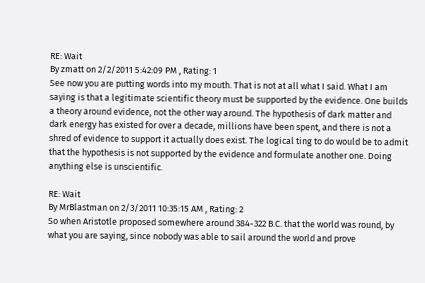RE: Wait
By zmatt on 2/2/2011 5:42:09 PM , Rating: 1
See now you are putting words into my mouth. That is not at all what I said. What I am saying is that a legitimate scientific theory must be supported by the evidence. One builds a theory around evidence, not the other way around. The hypothesis of dark matter and dark energy has existed for over a decade, millions have been spent, and there is not a shred of evidence to support it actually does exist. The logical ting to do would be to admit that the hypothesis is not supported by the evidence and formulate another one. Doing anything else is unscientific.

RE: Wait
By MrBlastman on 2/3/2011 10:35:15 AM , Rating: 2
So when Aristotle proposed somewhere around 384-322 B.C. that the world was round, by what you are saying, since nobody was able to sail around the world and prove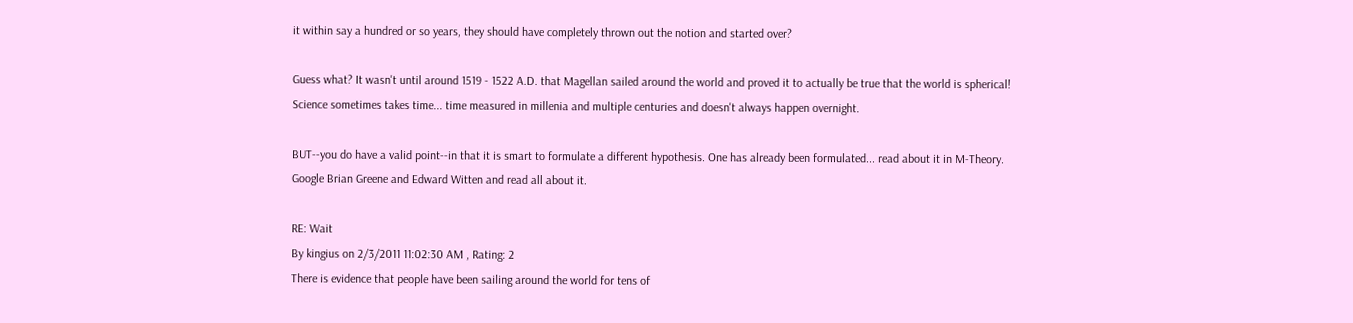it within say a hundred or so years, they should have completely thrown out the notion and started over?

Guess what? It wasn't until around 1519 - 1522 A.D. that Magellan sailed around the world and proved it to actually be true that the world is spherical! Science sometimes takes time... time measured in millenia and multiple centuries and doesn't always happen overnight.

BUT--you do have a valid point--in that it is smart to formulate a different hypothesis. One has already been formulated... read about it in M-Theory. Google Brian Greene and Edward Witten and read all about it.

RE: Wait
By kingius on 2/3/2011 11:02:30 AM , Rating: 2
There is evidence that people have been sailing around the world for tens of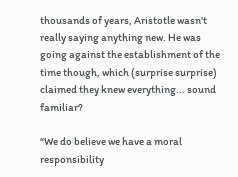thousands of years, Aristotle wasn't really saying anything new. He was going against the establishment of the time though, which (surprise surprise) claimed they knew everything... sound familiar?

“We do believe we have a moral responsibility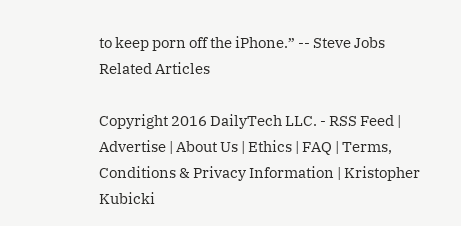to keep porn off the iPhone.” -- Steve Jobs
Related Articles

Copyright 2016 DailyTech LLC. - RSS Feed | Advertise | About Us | Ethics | FAQ | Terms, Conditions & Privacy Information | Kristopher Kubicki